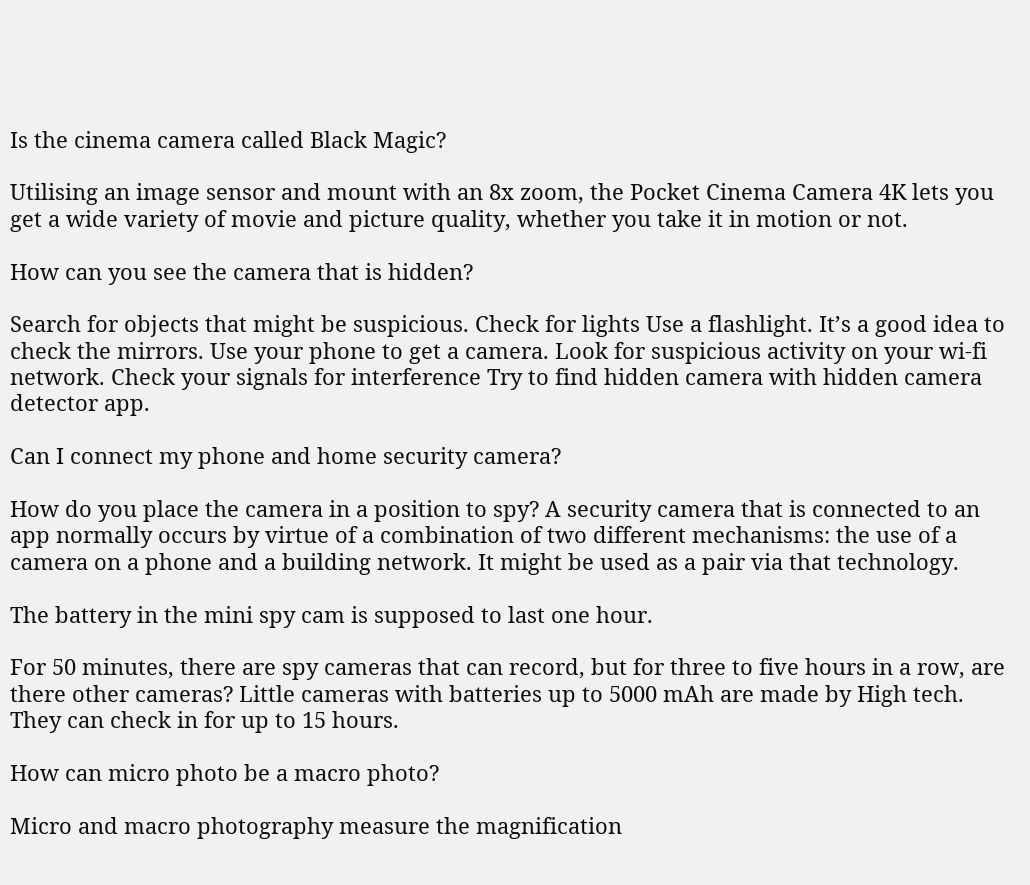Is the cinema camera called Black Magic?

Utilising an image sensor and mount with an 8x zoom, the Pocket Cinema Camera 4K lets you get a wide variety of movie and picture quality, whether you take it in motion or not.

How can you see the camera that is hidden?

Search for objects that might be suspicious. Check for lights Use a flashlight. It’s a good idea to check the mirrors. Use your phone to get a camera. Look for suspicious activity on your wi-fi network. Check your signals for interference Try to find hidden camera with hidden camera detector app.

Can I connect my phone and home security camera?

How do you place the camera in a position to spy? A security camera that is connected to an app normally occurs by virtue of a combination of two different mechanisms: the use of a camera on a phone and a building network. It might be used as a pair via that technology.

The battery in the mini spy cam is supposed to last one hour.

For 50 minutes, there are spy cameras that can record, but for three to five hours in a row, are there other cameras? Little cameras with batteries up to 5000 mAh are made by High tech. They can check in for up to 15 hours.

How can micro photo be a macro photo?

Micro and macro photography measure the magnification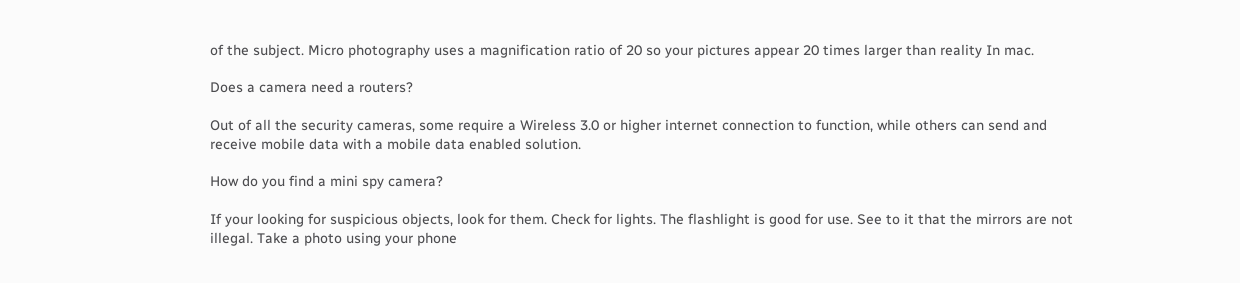of the subject. Micro photography uses a magnification ratio of 20 so your pictures appear 20 times larger than reality In mac.

Does a camera need a routers?

Out of all the security cameras, some require a Wireless 3.0 or higher internet connection to function, while others can send and receive mobile data with a mobile data enabled solution.

How do you find a mini spy camera?

If your looking for suspicious objects, look for them. Check for lights. The flashlight is good for use. See to it that the mirrors are not illegal. Take a photo using your phone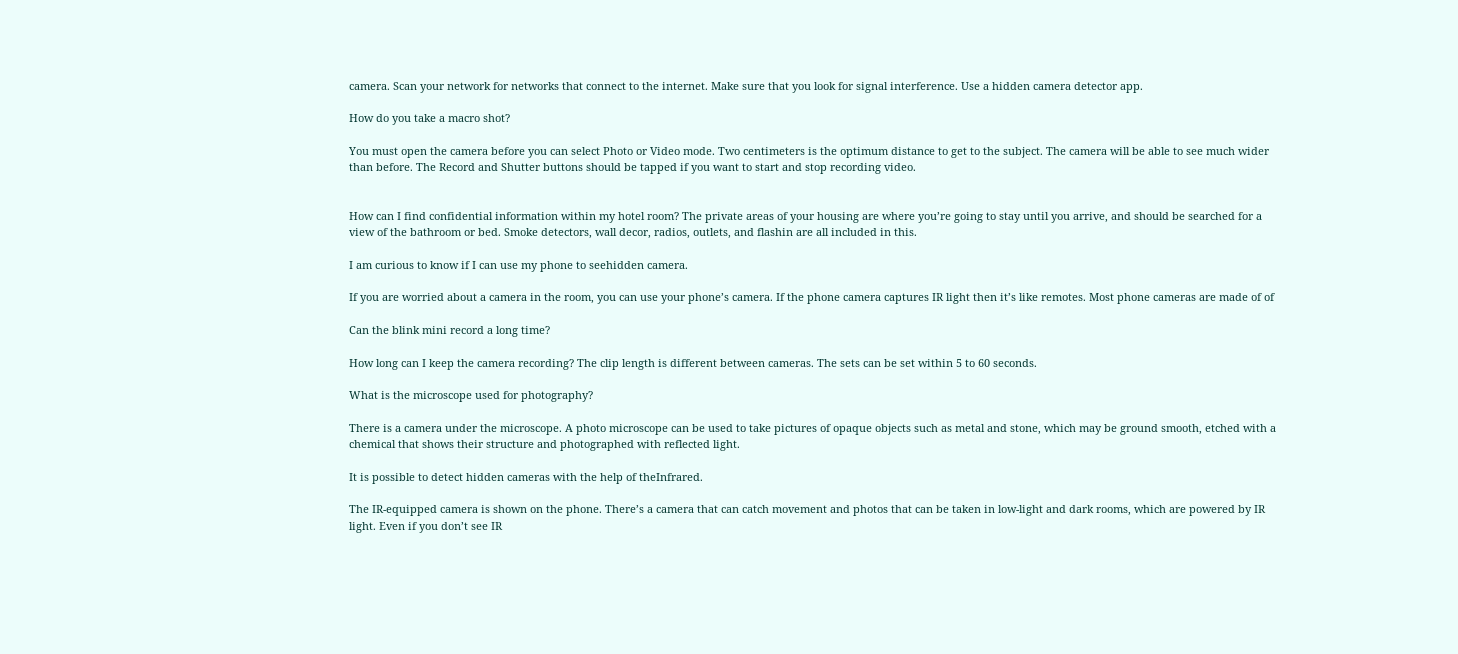camera. Scan your network for networks that connect to the internet. Make sure that you look for signal interference. Use a hidden camera detector app.

How do you take a macro shot?

You must open the camera before you can select Photo or Video mode. Two centimeters is the optimum distance to get to the subject. The camera will be able to see much wider than before. The Record and Shutter buttons should be tapped if you want to start and stop recording video.


How can I find confidential information within my hotel room? The private areas of your housing are where you’re going to stay until you arrive, and should be searched for a view of the bathroom or bed. Smoke detectors, wall decor, radios, outlets, and flashin are all included in this.

I am curious to know if I can use my phone to seehidden camera.

If you are worried about a camera in the room, you can use your phone’s camera. If the phone camera captures IR light then it’s like remotes. Most phone cameras are made of of

Can the blink mini record a long time?

How long can I keep the camera recording? The clip length is different between cameras. The sets can be set within 5 to 60 seconds.

What is the microscope used for photography?

There is a camera under the microscope. A photo microscope can be used to take pictures of opaque objects such as metal and stone, which may be ground smooth, etched with a chemical that shows their structure and photographed with reflected light.

It is possible to detect hidden cameras with the help of theInfrared.

The IR-equipped camera is shown on the phone. There’s a camera that can catch movement and photos that can be taken in low-light and dark rooms, which are powered by IR light. Even if you don’t see IR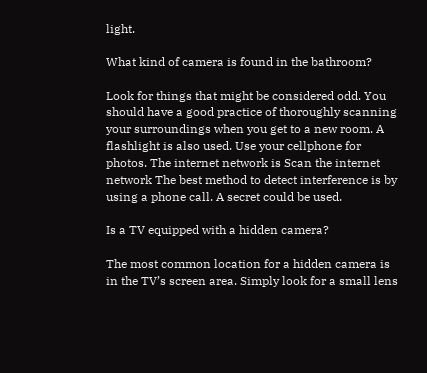light.

What kind of camera is found in the bathroom?

Look for things that might be considered odd. You should have a good practice of thoroughly scanning your surroundings when you get to a new room. A flashlight is also used. Use your cellphone for photos. The internet network is Scan the internet network The best method to detect interference is by using a phone call. A secret could be used.

Is a TV equipped with a hidden camera?

The most common location for a hidden camera is in the TV’s screen area. Simply look for a small lens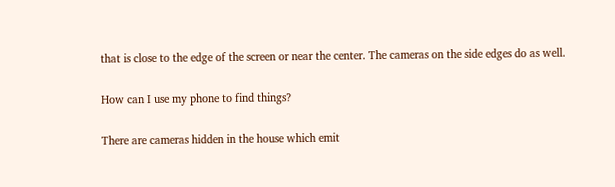that is close to the edge of the screen or near the center. The cameras on the side edges do as well.

How can I use my phone to find things?

There are cameras hidden in the house which emit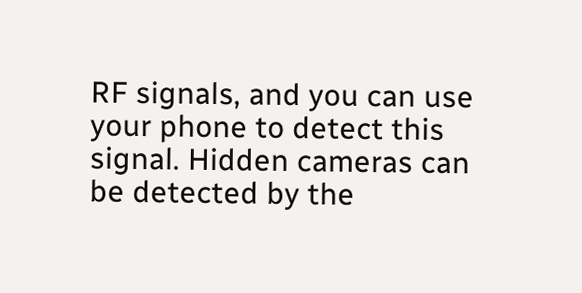RF signals, and you can use your phone to detect this signal. Hidden cameras can be detected by the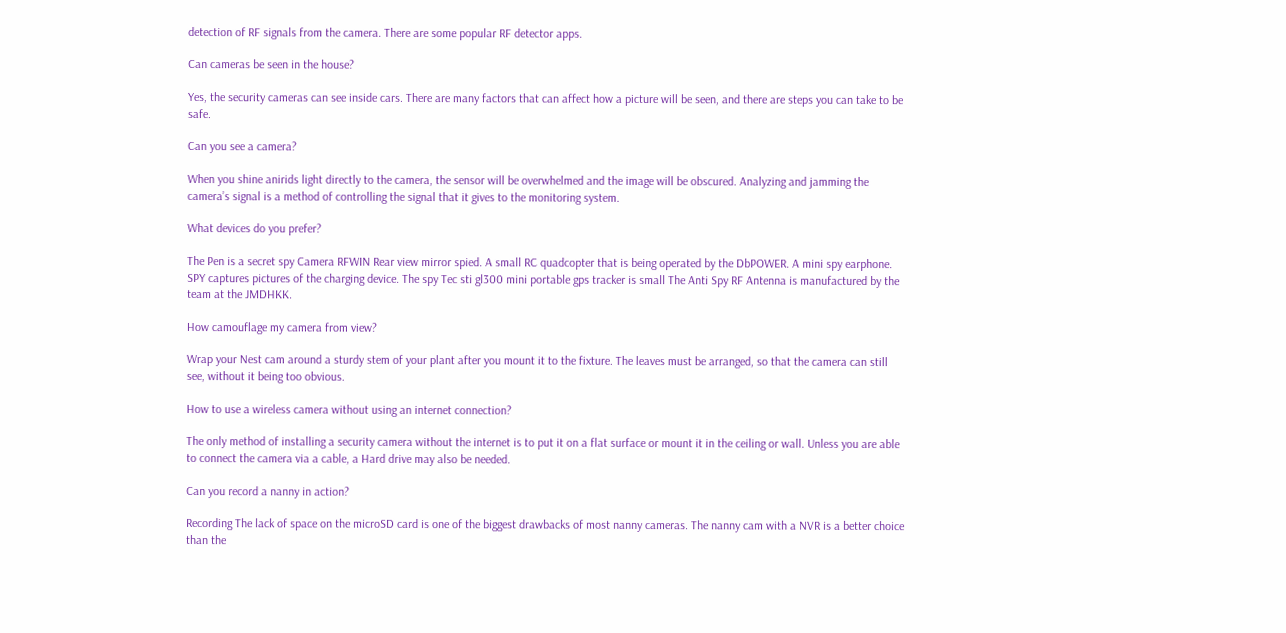detection of RF signals from the camera. There are some popular RF detector apps.

Can cameras be seen in the house?

Yes, the security cameras can see inside cars. There are many factors that can affect how a picture will be seen, and there are steps you can take to be safe.

Can you see a camera?

When you shine anirids light directly to the camera, the sensor will be overwhelmed and the image will be obscured. Analyzing and jamming the camera’s signal is a method of controlling the signal that it gives to the monitoring system.

What devices do you prefer?

The Pen is a secret spy Camera RFWIN Rear view mirror spied. A small RC quadcopter that is being operated by the DbPOWER. A mini spy earphone. SPY captures pictures of the charging device. The spy Tec sti gl300 mini portable gps tracker is small The Anti Spy RF Antenna is manufactured by the team at the JMDHKK.

How camouflage my camera from view?

Wrap your Nest cam around a sturdy stem of your plant after you mount it to the fixture. The leaves must be arranged, so that the camera can still see, without it being too obvious.

How to use a wireless camera without using an internet connection?

The only method of installing a security camera without the internet is to put it on a flat surface or mount it in the ceiling or wall. Unless you are able to connect the camera via a cable, a Hard drive may also be needed.

Can you record a nanny in action?

Recording The lack of space on the microSD card is one of the biggest drawbacks of most nanny cameras. The nanny cam with a NVR is a better choice than the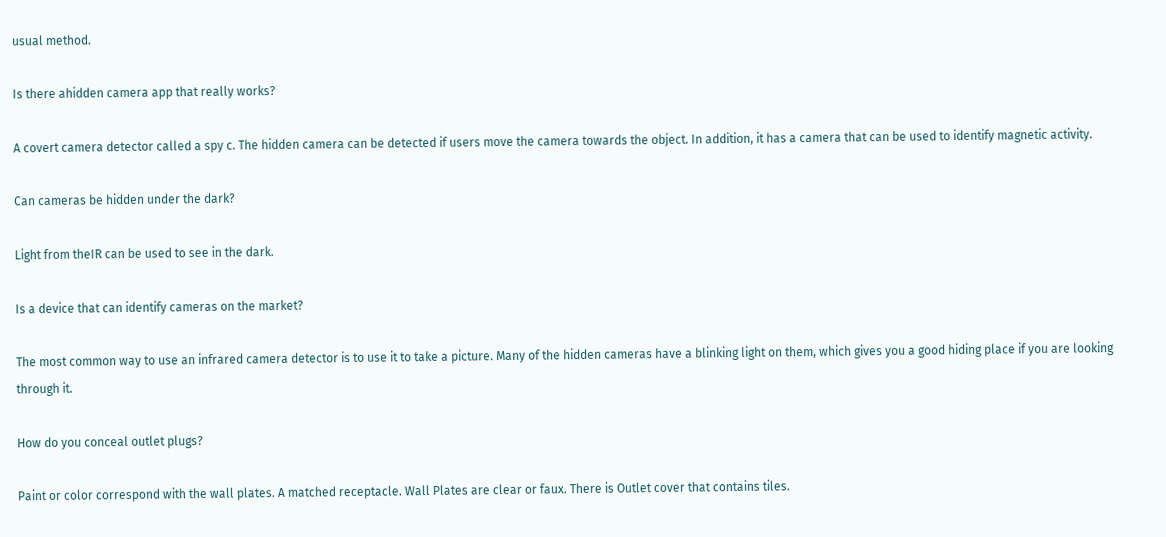usual method.

Is there ahidden camera app that really works?

A covert camera detector called a spy c. The hidden camera can be detected if users move the camera towards the object. In addition, it has a camera that can be used to identify magnetic activity.

Can cameras be hidden under the dark?

Light from theIR can be used to see in the dark.

Is a device that can identify cameras on the market?

The most common way to use an infrared camera detector is to use it to take a picture. Many of the hidden cameras have a blinking light on them, which gives you a good hiding place if you are looking through it.

How do you conceal outlet plugs?

Paint or color correspond with the wall plates. A matched receptacle. Wall Plates are clear or faux. There is Outlet cover that contains tiles.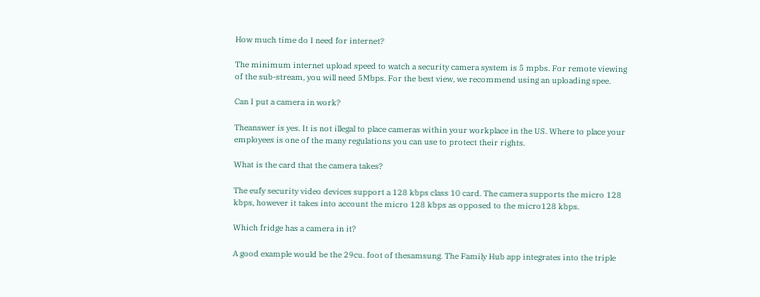How much time do I need for internet?

The minimum internet upload speed to watch a security camera system is 5 mpbs. For remote viewing of the sub-stream, you will need 5Mbps. For the best view, we recommend using an uploading spee.

Can I put a camera in work?

Theanswer is yes. It is not illegal to place cameras within your workplace in the US. Where to place your employees is one of the many regulations you can use to protect their rights.

What is the card that the camera takes?

The eufy security video devices support a 128 kbps class 10 card. The camera supports the micro 128 kbps, however it takes into account the micro 128 kbps as opposed to the micro128 kbps.

Which fridge has a camera in it?

A good example would be the 29cu. foot of thesamsung. The Family Hub app integrates into the triple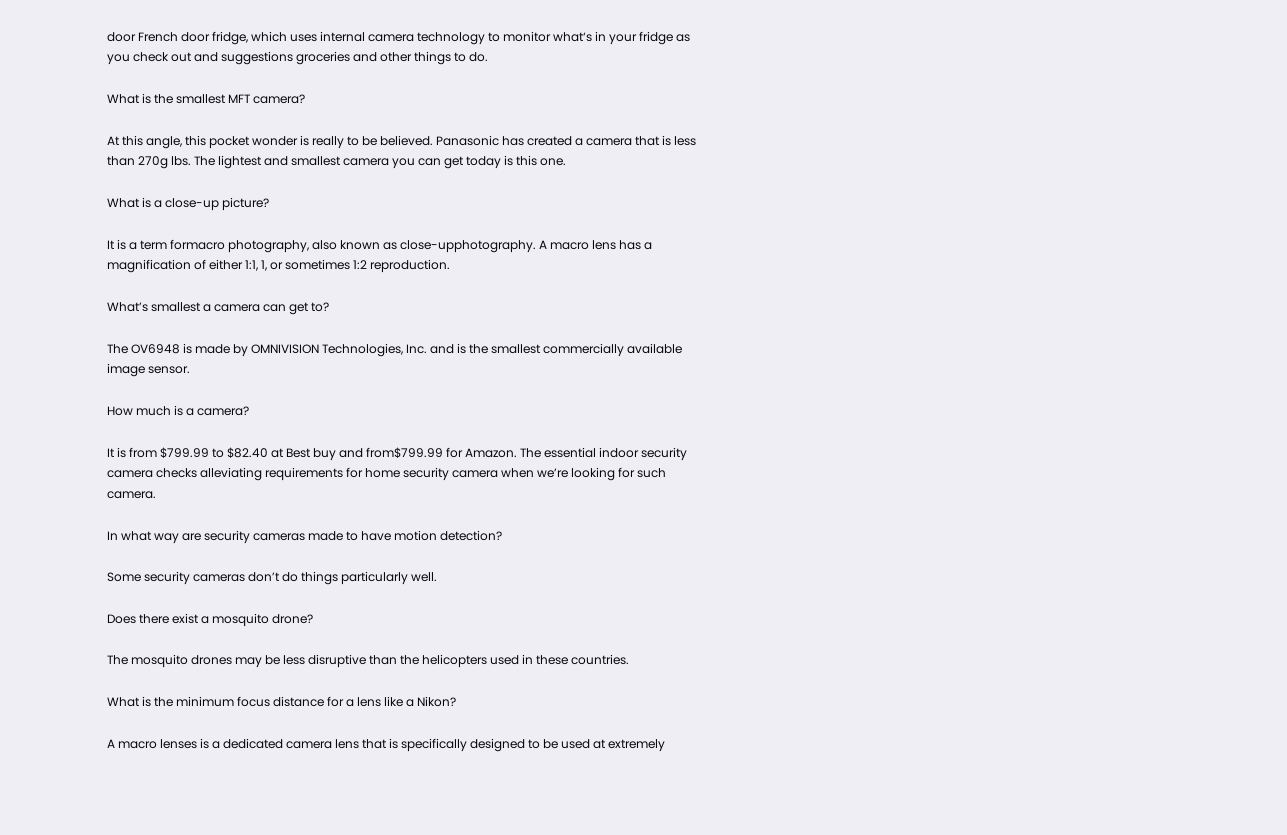door French door fridge, which uses internal camera technology to monitor what‘s in your fridge as you check out and suggestions groceries and other things to do.

What is the smallest MFT camera?

At this angle, this pocket wonder is really to be believed. Panasonic has created a camera that is less than 270g lbs. The lightest and smallest camera you can get today is this one.

What is a close-up picture?

It is a term formacro photography, also known as close-upphotography. A macro lens has a magnification of either 1:1, 1, or sometimes 1:2 reproduction.

What’s smallest a camera can get to?

The OV6948 is made by OMNIVISION Technologies, Inc. and is the smallest commercially available image sensor.

How much is a camera?

It is from $799.99 to $82.40 at Best buy and from$799.99 for Amazon. The essential indoor security camera checks alleviating requirements for home security camera when we’re looking for such camera.

In what way are security cameras made to have motion detection?

Some security cameras don’t do things particularly well.

Does there exist a mosquito drone?

The mosquito drones may be less disruptive than the helicopters used in these countries.

What is the minimum focus distance for a lens like a Nikon?

A macro lenses is a dedicated camera lens that is specifically designed to be used at extremely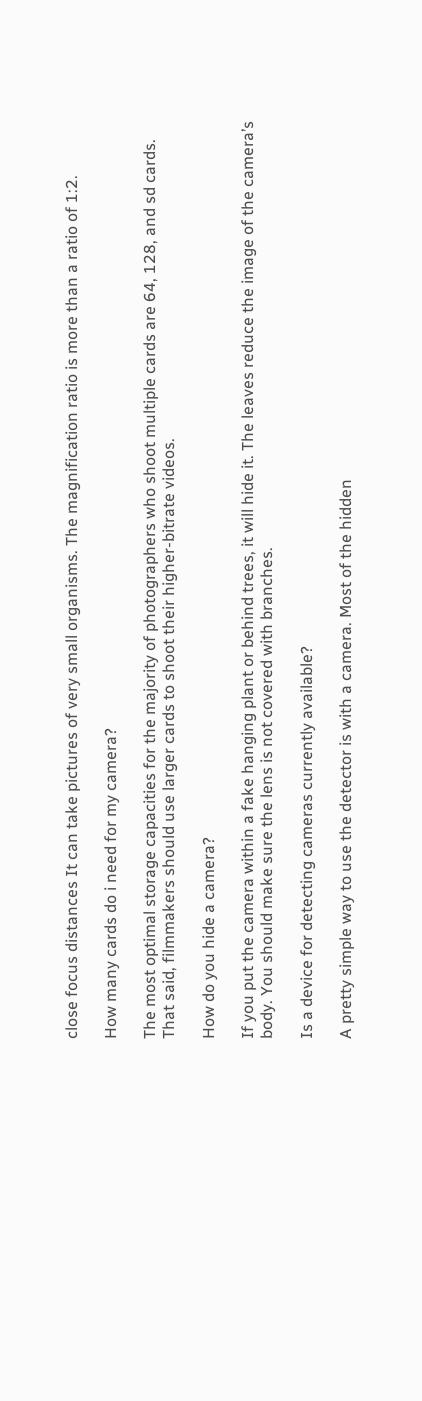close focus distances It can take pictures of very small organisms. The magnification ratio is more than a ratio of 1:2.

How many cards do i need for my camera?

The most optimal storage capacities for the majority of photographers who shoot multiple cards are 64, 128, and sd cards. That said, filmmakers should use larger cards to shoot their higher-bitrate videos.

How do you hide a camera?

If you put the camera within a fake hanging plant or behind trees, it will hide it. The leaves reduce the image of the camera’s body. You should make sure the lens is not covered with branches.

Is a device for detecting cameras currently available?

A pretty simple way to use the detector is with a camera. Most of the hidden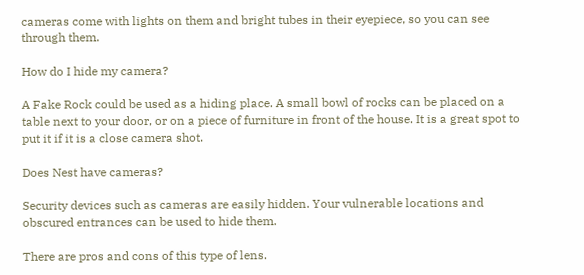cameras come with lights on them and bright tubes in their eyepiece, so you can see through them.

How do I hide my camera?

A Fake Rock could be used as a hiding place. A small bowl of rocks can be placed on a table next to your door, or on a piece of furniture in front of the house. It is a great spot to put it if it is a close camera shot.

Does Nest have cameras?

Security devices such as cameras are easily hidden. Your vulnerable locations and obscured entrances can be used to hide them.

There are pros and cons of this type of lens.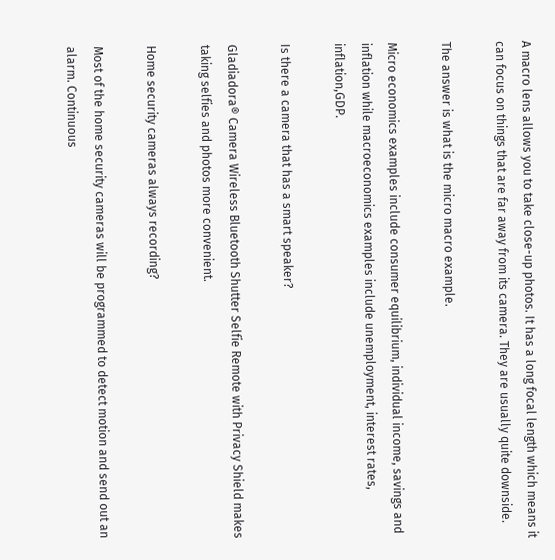A macro lens allows you to take close-up photos. It has a long focal length which means it can focus on things that are far away from its camera. They are usually quite downside.

The answer is what is the micro macro example.

Micro economics examples include consumer equilibrium, individual income, savings and inflation while macroeconomics examples include unemployment, interest rates, inflation,GDP.

Is there a camera that has a smart speaker?

Gladiadora® Camera Wireless Bluetooth Shutter Selfie Remote with Privacy Shield makes taking selfies and photos more convenient.

Home security cameras always recording?

Most of the home security cameras will be programmed to detect motion and send out an alarm. Continuous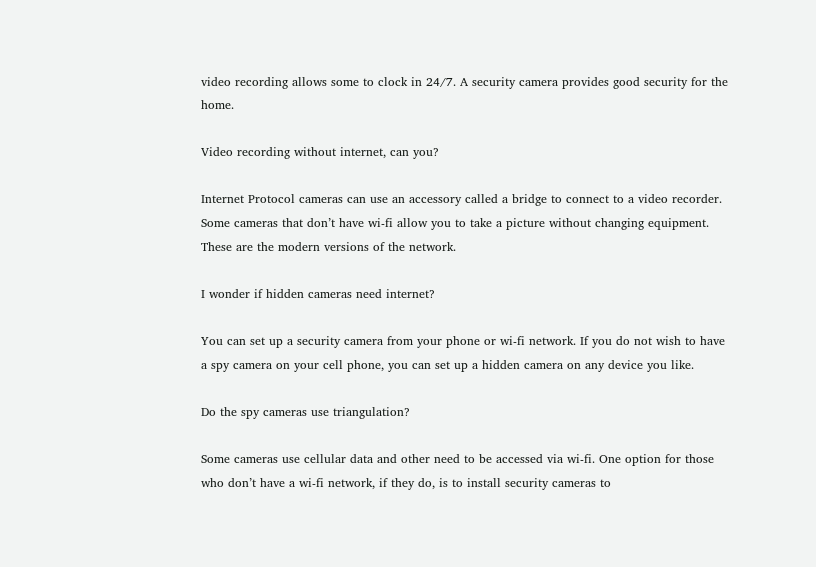video recording allows some to clock in 24/7. A security camera provides good security for the home.

Video recording without internet, can you?

Internet Protocol cameras can use an accessory called a bridge to connect to a video recorder. Some cameras that don’t have wi-fi allow you to take a picture without changing equipment. These are the modern versions of the network.

I wonder if hidden cameras need internet?

You can set up a security camera from your phone or wi-fi network. If you do not wish to have a spy camera on your cell phone, you can set up a hidden camera on any device you like.

Do the spy cameras use triangulation?

Some cameras use cellular data and other need to be accessed via wi-fi. One option for those who don’t have a wi-fi network, if they do, is to install security cameras to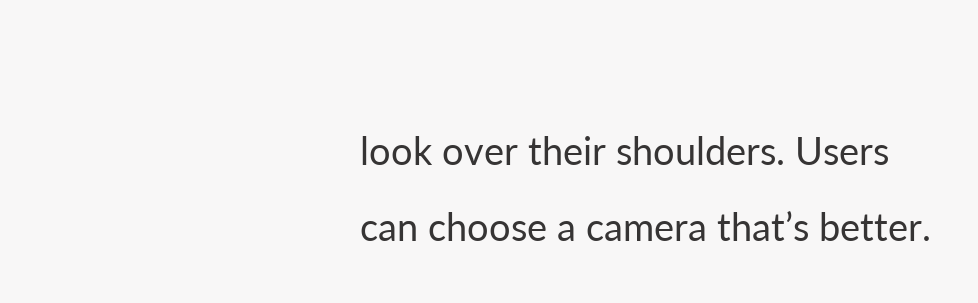look over their shoulders. Users can choose a camera that’s better.